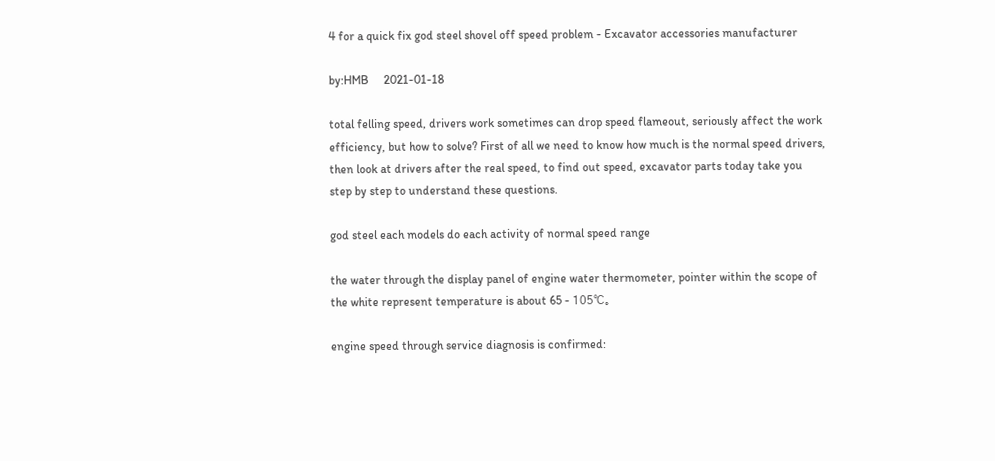4 for a quick fix god steel shovel off speed problem - Excavator accessories manufacturer

by:HMB     2021-01-18

total felling speed, drivers work sometimes can drop speed flameout, seriously affect the work efficiency, but how to solve? First of all we need to know how much is the normal speed drivers, then look at drivers after the real speed, to find out speed, excavator parts today take you step by step to understand these questions.

god steel each models do each activity of normal speed range

the water through the display panel of engine water thermometer, pointer within the scope of the white represent temperature is about 65 - 105℃。

engine speed through service diagnosis is confirmed: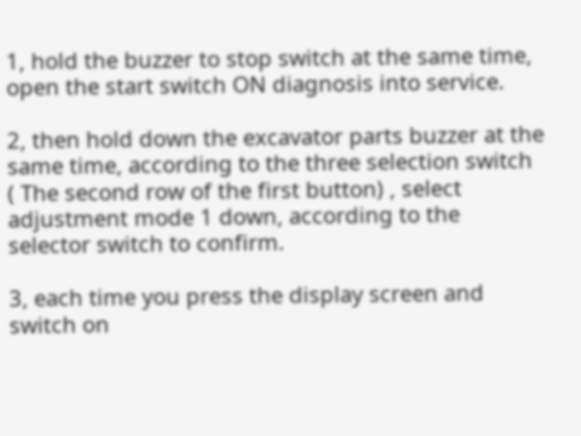1, hold the buzzer to stop switch at the same time, open the start switch ON diagnosis into service.

2, then hold down the excavator parts buzzer at the same time, according to the three selection switch ( The second row of the first button) , select adjustment mode 1 down, according to the selector switch to confirm.

3, each time you press the display screen and switch on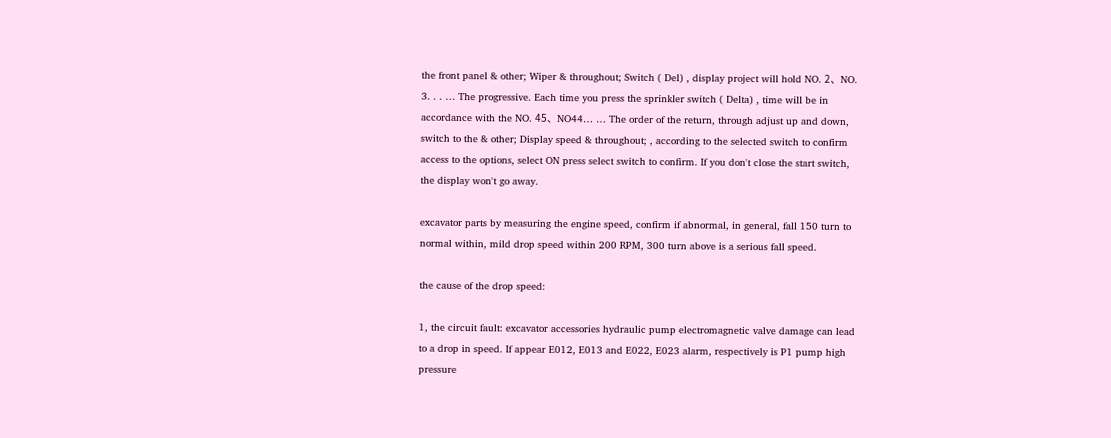the front panel & other; Wiper & throughout; Switch ( Del) , display project will hold NO. 2、NO. 3. . . … The progressive. Each time you press the sprinkler switch ( Delta) , time will be in accordance with the NO. 45、NO44… … The order of the return, through adjust up and down, switch to the & other; Display speed & throughout; , according to the selected switch to confirm access to the options, select ON press select switch to confirm. If you don't close the start switch, the display won't go away.

excavator parts by measuring the engine speed, confirm if abnormal, in general, fall 150 turn to normal within, mild drop speed within 200 RPM, 300 turn above is a serious fall speed.

the cause of the drop speed:

1, the circuit fault: excavator accessories hydraulic pump electromagnetic valve damage can lead to a drop in speed. If appear E012, E013 and E022, E023 alarm, respectively is P1 pump high pressure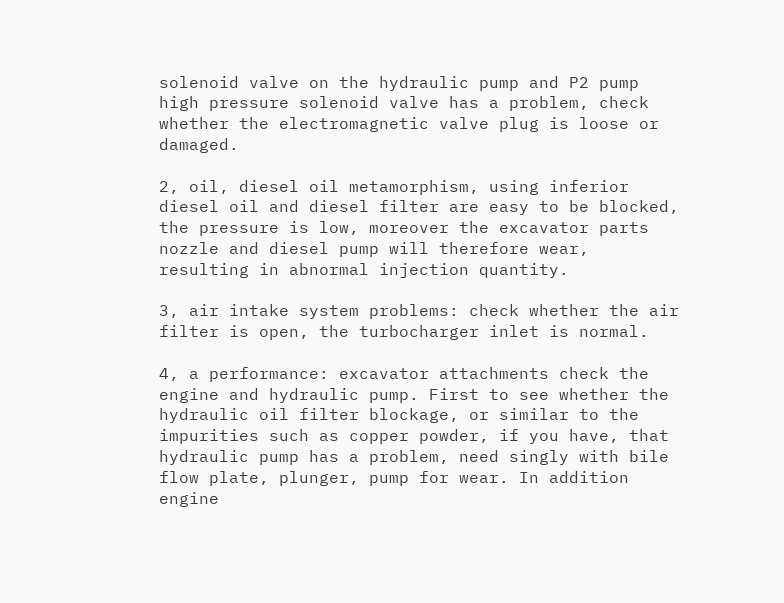solenoid valve on the hydraulic pump and P2 pump high pressure solenoid valve has a problem, check whether the electromagnetic valve plug is loose or damaged.

2, oil, diesel oil metamorphism, using inferior diesel oil and diesel filter are easy to be blocked, the pressure is low, moreover the excavator parts nozzle and diesel pump will therefore wear, resulting in abnormal injection quantity.

3, air intake system problems: check whether the air filter is open, the turbocharger inlet is normal.

4, a performance: excavator attachments check the engine and hydraulic pump. First to see whether the hydraulic oil filter blockage, or similar to the impurities such as copper powder, if you have, that hydraulic pump has a problem, need singly with bile flow plate, plunger, pump for wear. In addition engine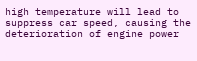high temperature will lead to suppress car speed, causing the deterioration of engine power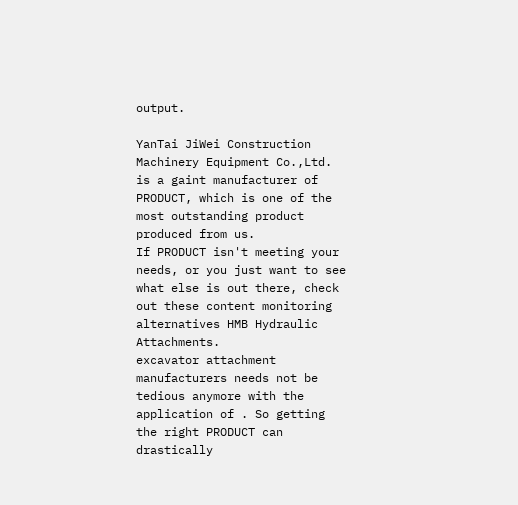output.

YanTai JiWei Construction Machinery Equipment Co.,Ltd. is a gaint manufacturer of PRODUCT, which is one of the most outstanding product produced from us.
If PRODUCT isn't meeting your needs, or you just want to see what else is out there, check out these content monitoring alternatives HMB Hydraulic Attachments.
excavator attachment manufacturers needs not be tedious anymore with the application of . So getting the right PRODUCT can drastically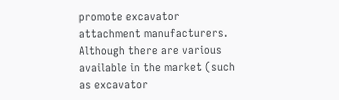promote excavator attachment manufacturers.
Although there are various available in the market (such as excavator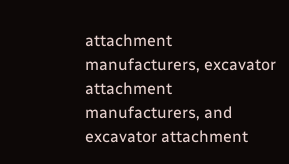attachment manufacturers, excavator attachment manufacturers, and excavator attachment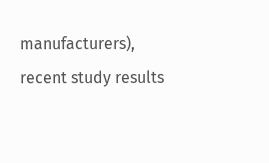manufacturers), recent study results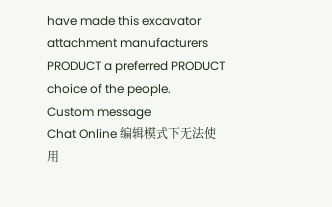have made this excavator attachment manufacturers PRODUCT a preferred PRODUCT choice of the people.
Custom message
Chat Online 编辑模式下无法使用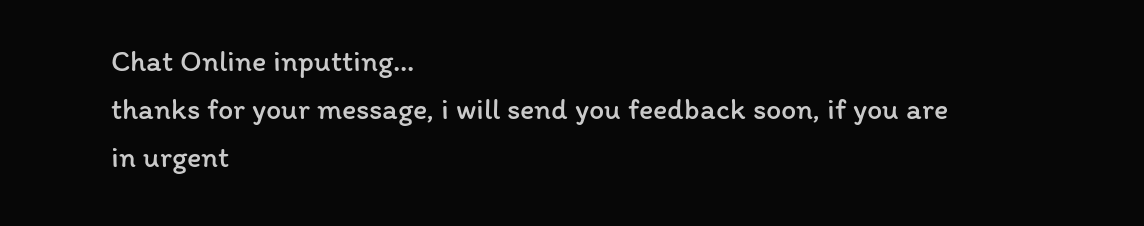Chat Online inputting...
thanks for your message, i will send you feedback soon, if you are in urgent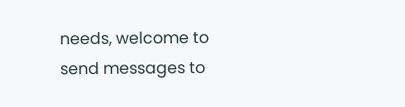needs, welcome to send messages to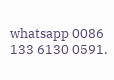whatsapp 0086 133 6130 0591.